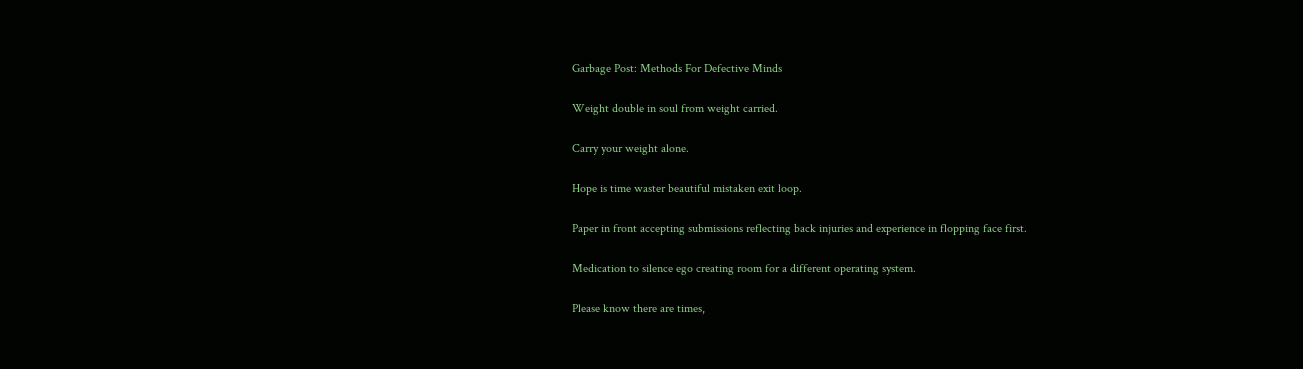Garbage Post: Methods For Defective Minds

Weight double in soul from weight carried.

Carry your weight alone.

Hope is time waster beautiful mistaken exit loop.

Paper in front accepting submissions reflecting back injuries and experience in flopping face first.

Medication to silence ego creating room for a different operating system.

Please know there are times,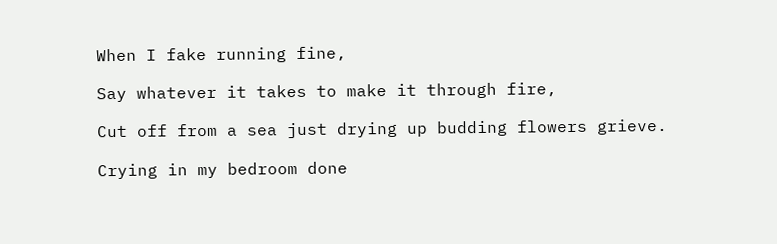When I fake running fine,

Say whatever it takes to make it through fire,

Cut off from a sea just drying up budding flowers grieve.

Crying in my bedroom done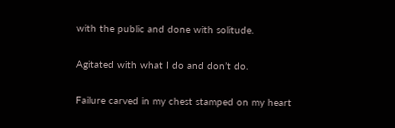with the public and done with solitude.

Agitated with what I do and don’t do.

Failure carved in my chest stamped on my heart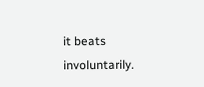it beats involuntarily.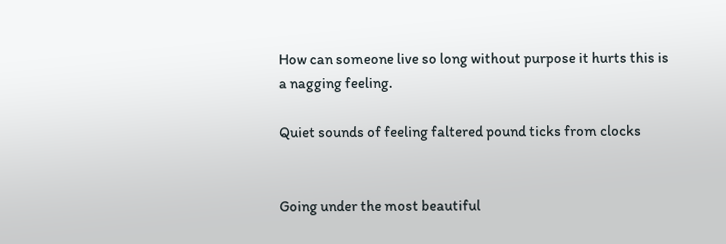How can someone live so long without purpose it hurts this is a nagging feeling.

Quiet sounds of feeling faltered pound ticks from clocks


Going under the most beautiful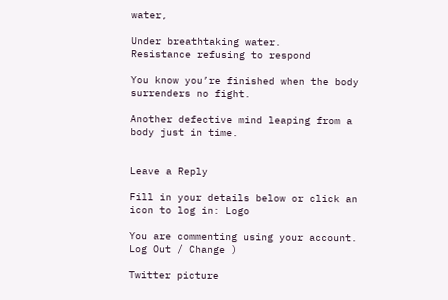water,

Under breathtaking water.
Resistance refusing to respond

You know you’re finished when the body surrenders no fight.

Another defective mind leaping from a body just in time.


Leave a Reply

Fill in your details below or click an icon to log in: Logo

You are commenting using your account. Log Out / Change )

Twitter picture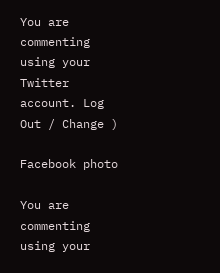You are commenting using your Twitter account. Log Out / Change )

Facebook photo

You are commenting using your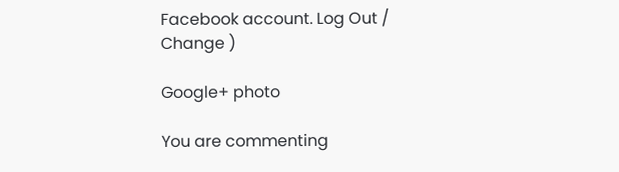Facebook account. Log Out / Change )

Google+ photo

You are commenting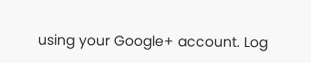using your Google+ account. Log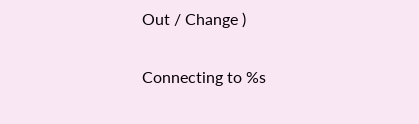Out / Change )

Connecting to %s